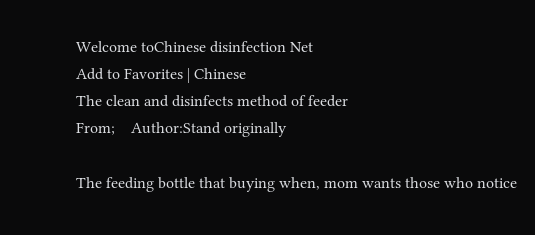Welcome toChinese disinfection Net
Add to Favorites | Chinese
The clean and disinfects method of feeder
From;    Author:Stand originally

The feeding bottle that buying when, mom wants those who notice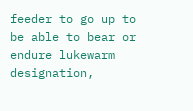feeder to go up to be able to bear or endure lukewarm designation,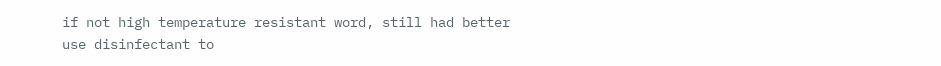if not high temperature resistant word, still had better use disinfectant to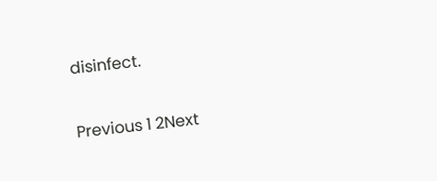disinfect.

Previous 1 2Next